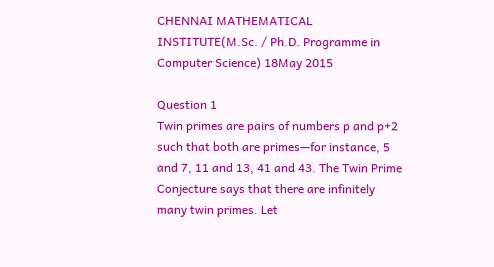CHENNAI MATHEMATICAL INSTITUTE(M.Sc. / Ph.D. Programme in Computer Science) 18May 2015

Question 1
Twin primes are pairs of numbers p and p+2 such that both are primes—for instance, 5 and 7, 11 and 13, 41 and 43. The Twin Prime Conjecture says that there are infinitely many twin primes. Let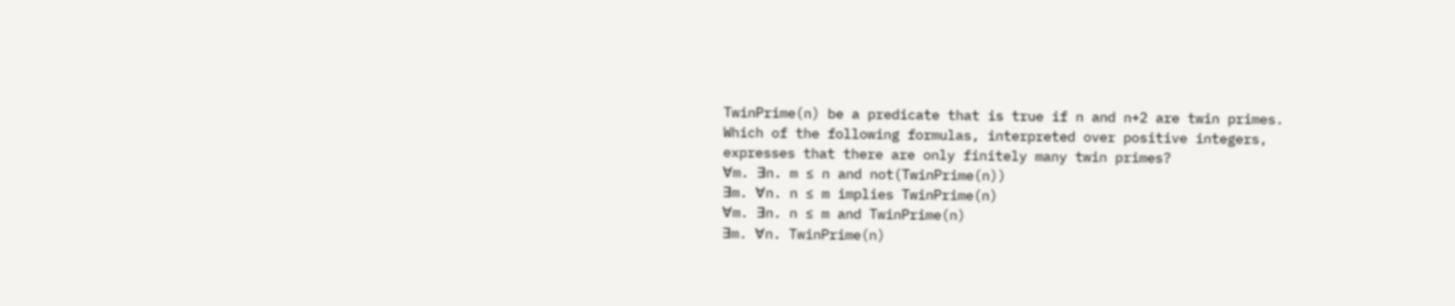TwinPrime(n) be a predicate that is true if n and n+2 are twin primes. Which of the following formulas, interpreted over positive integers, expresses that there are only finitely many twin primes?
∀m. ∃n. m ≤ n and not(TwinPrime(n))
∃m. ∀n. n ≤ m implies TwinPrime(n)
∀m. ∃n. n ≤ m and TwinPrime(n)
∃m. ∀n. TwinPrime(n)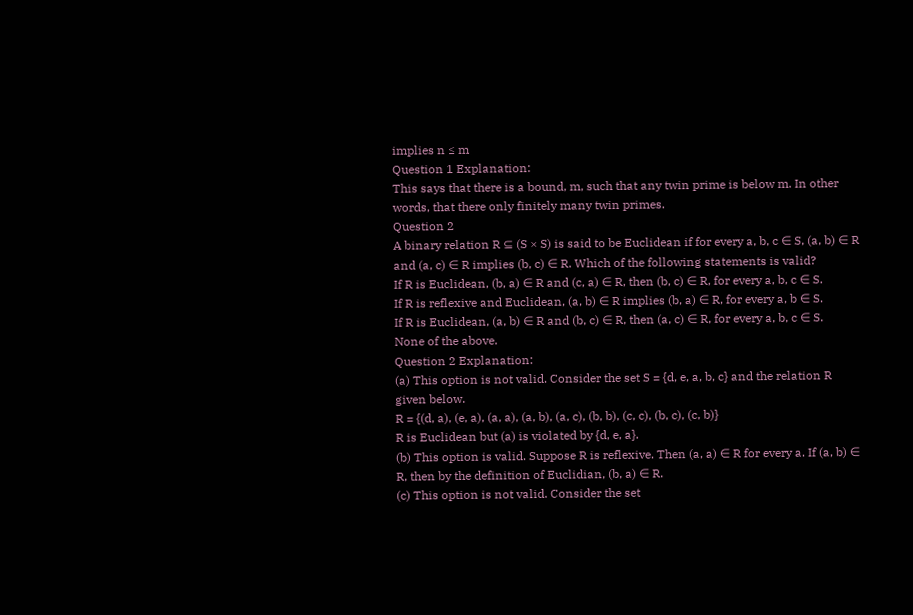implies n ≤ m
Question 1 Explanation:
This says that there is a bound, m, such that any twin prime is below m. In other words, that there only finitely many twin primes.
Question 2
A binary relation R ⊆ (S × S) is said to be Euclidean if for every a, b, c ∈ S, (a, b) ∈ R and (a, c) ∈ R implies (b, c) ∈ R. Which of the following statements is valid?
If R is Euclidean, (b, a) ∈ R and (c, a) ∈ R, then (b, c) ∈ R, for every a, b, c ∈ S.
If R is reflexive and Euclidean, (a, b) ∈ R implies (b, a) ∈ R, for every a, b ∈ S.
If R is Euclidean, (a, b) ∈ R and (b, c) ∈ R, then (a, c) ∈ R, for every a, b, c ∈ S.
None of the above.
Question 2 Explanation:
(a) This option is not valid. Consider the set S = {d, e, a, b, c} and the relation R given below.
R = {(d, a), (e, a), (a, a), (a, b), (a, c), (b, b), (c, c), (b, c), (c, b)}
R is Euclidean but (a) is violated by {d, e, a}.
(b) This option is valid. Suppose R is reflexive. Then (a, a) ∈ R for every a. If (a, b) ∈ R, then by the definition of Euclidian, (b, a) ∈ R.
(c) This option is not valid. Consider the set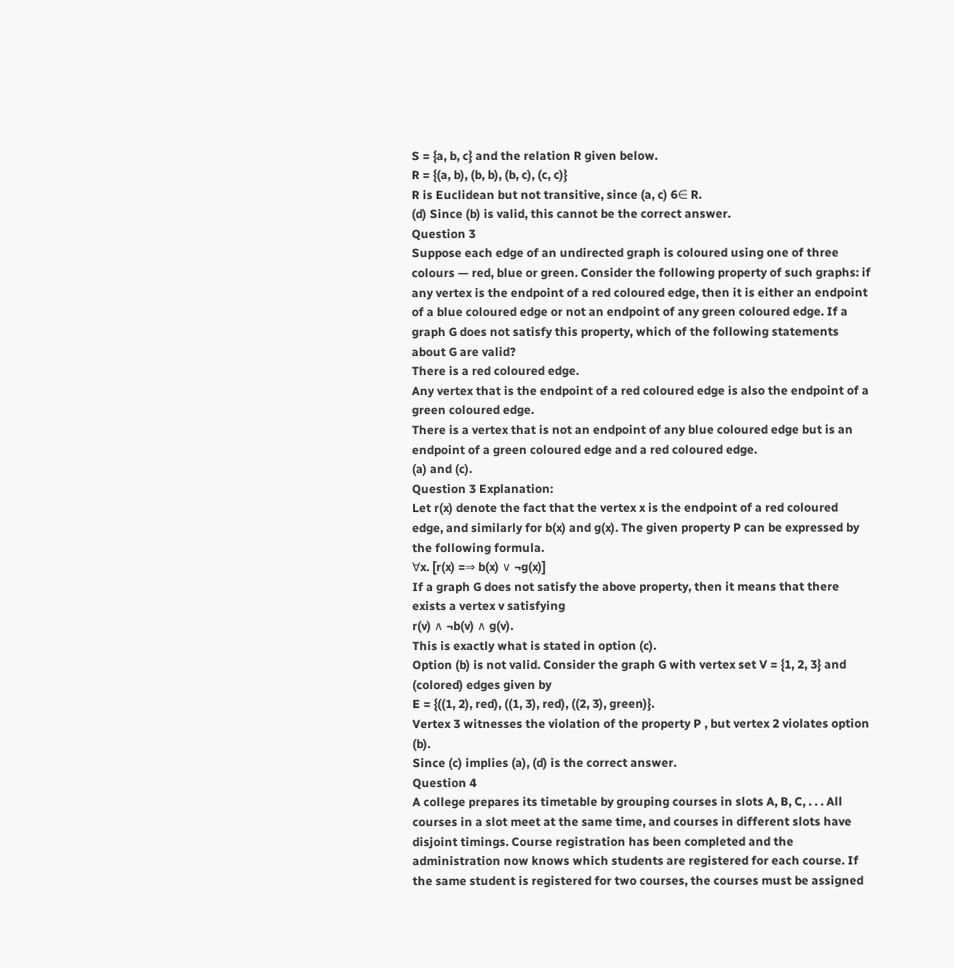S = {a, b, c} and the relation R given below.
R = {(a, b), (b, b), (b, c), (c, c)}
R is Euclidean but not transitive, since (a, c) 6∈ R.
(d) Since (b) is valid, this cannot be the correct answer.
Question 3
Suppose each edge of an undirected graph is coloured using one of three colours — red, blue or green. Consider the following property of such graphs: if any vertex is the endpoint of a red coloured edge, then it is either an endpoint of a blue coloured edge or not an endpoint of any green coloured edge. If a graph G does not satisfy this property, which of the following statements about G are valid?
There is a red coloured edge.
Any vertex that is the endpoint of a red coloured edge is also the endpoint of a green coloured edge.
There is a vertex that is not an endpoint of any blue coloured edge but is an endpoint of a green coloured edge and a red coloured edge.
(a) and (c).
Question 3 Explanation:
Let r(x) denote the fact that the vertex x is the endpoint of a red coloured edge, and similarly for b(x) and g(x). The given property P can be expressed by the following formula.
∀x. [r(x) =⇒ b(x) ∨ ¬g(x)]
If a graph G does not satisfy the above property, then it means that there exists a vertex v satisfying
r(v) ∧ ¬b(v) ∧ g(v).
This is exactly what is stated in option (c).
Option (b) is not valid. Consider the graph G with vertex set V = {1, 2, 3} and (colored) edges given by
E = {((1, 2), red), ((1, 3), red), ((2, 3), green)}.
Vertex 3 witnesses the violation of the property P , but vertex 2 violates option (b).
Since (c) implies (a), (d) is the correct answer.
Question 4
A college prepares its timetable by grouping courses in slots A, B, C, . . . All courses in a slot meet at the same time, and courses in different slots have disjoint timings. Course registration has been completed and the administration now knows which students are registered for each course. If the same student is registered for two courses, the courses must be assigned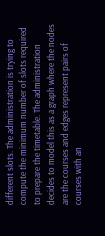different slots. The administration is trying to compute the minimum number of slots required to prepare the timetable. The administration decides to model this as a graph where the nodes are the courses and edges represent pairs of courses with an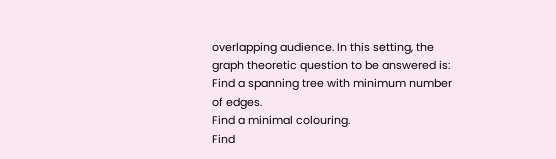overlapping audience. In this setting, the graph theoretic question to be answered is:
Find a spanning tree with minimum number of edges.
Find a minimal colouring.
Find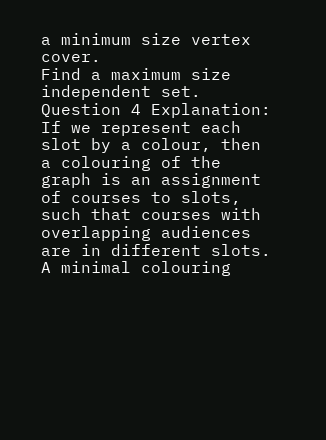a minimum size vertex cover.
Find a maximum size independent set.
Question 4 Explanation:
If we represent each slot by a colour, then a colouring of the graph is an assignment of courses to slots, such that courses with overlapping audiences are in different slots. A minimal colouring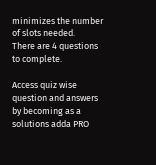minimizes the number of slots needed.
There are 4 questions to complete.

Access quiz wise question and answers by becoming as a solutions adda PRO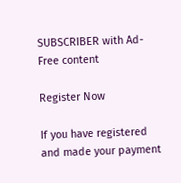SUBSCRIBER with Ad-Free content

Register Now

If you have registered and made your payment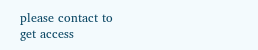please contact to get access